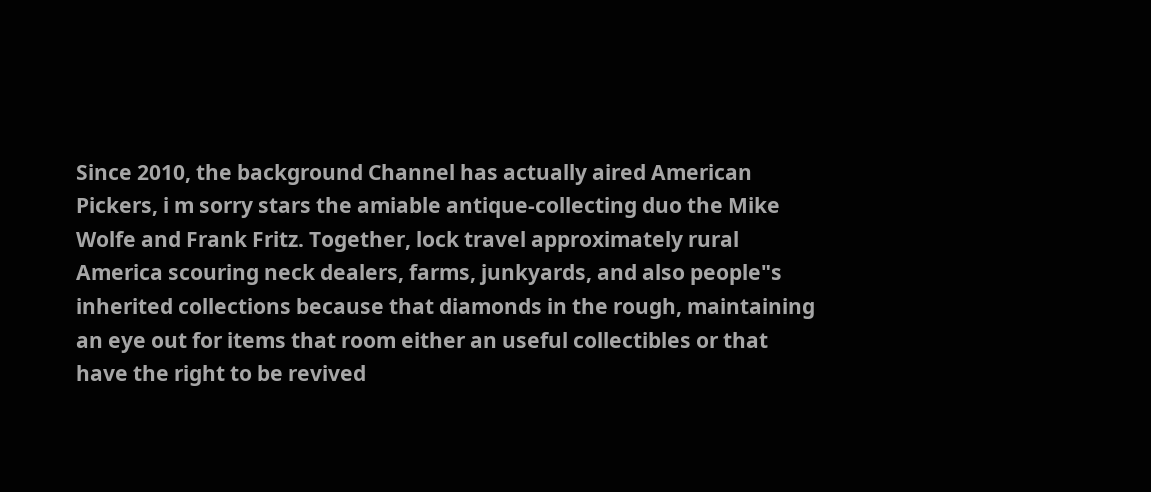Since 2010, the background Channel has actually aired American Pickers, i m sorry stars the amiable antique-collecting duo the Mike Wolfe and Frank Fritz. Together, lock travel approximately rural America scouring neck dealers, farms, junkyards, and also people"s inherited collections because that diamonds in the rough, maintaining an eye out for items that room either an useful collectibles or that have the right to be revived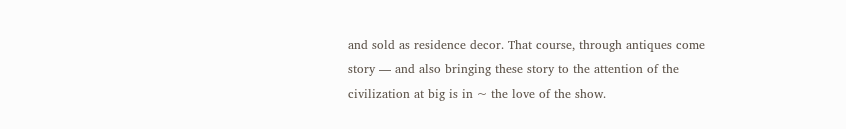and sold as residence decor. That course, through antiques come story — and also bringing these story to the attention of the civilization at big is in ~ the love of the show.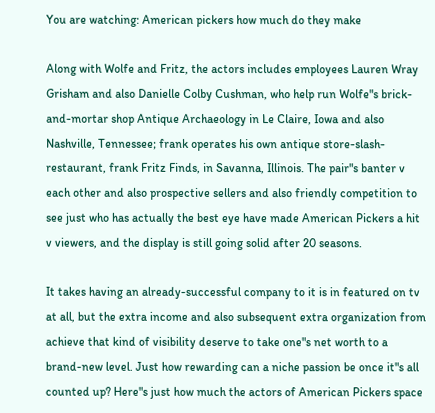You are watching: American pickers how much do they make

Along with Wolfe and Fritz, the actors includes employees Lauren Wray Grisham and also Danielle Colby Cushman, who help run Wolfe"s brick-and-mortar shop Antique Archaeology in Le Claire, Iowa and also Nashville, Tennessee; frank operates his own antique store-slash-restaurant, frank Fritz Finds, in Savanna, Illinois. The pair"s banter v each other and also prospective sellers and also friendly competition to see just who has actually the best eye have made American Pickers a hit v viewers, and the display is still going solid after 20 seasons.

It takes having an already-successful company to it is in featured on tv at all, but the extra income and also subsequent extra organization from achieve that kind of visibility deserve to take one"s net worth to a brand-new level. Just how rewarding can a niche passion be once it"s all counted up? Here"s just how much the actors of American Pickers space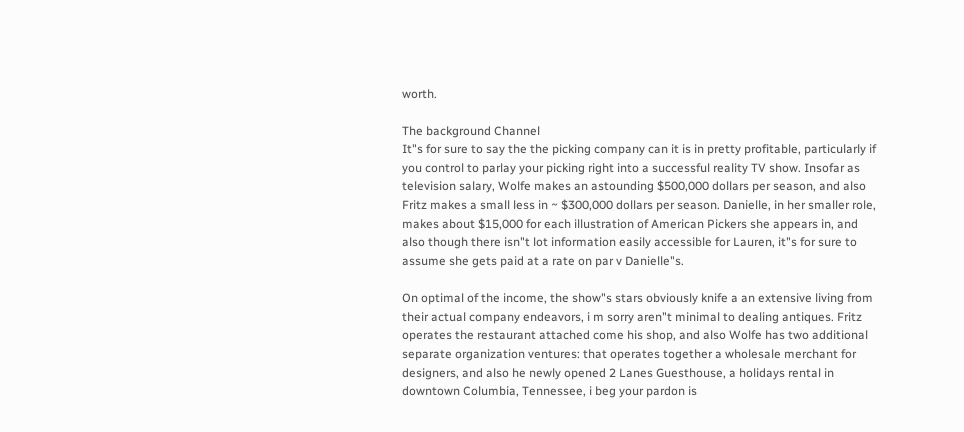worth.

The background Channel
It"s for sure to say the the picking company can it is in pretty profitable, particularly if you control to parlay your picking right into a successful reality TV show. Insofar as television salary, Wolfe makes an astounding $500,000 dollars per season, and also Fritz makes a small less in ~ $300,000 dollars per season. Danielle, in her smaller role, makes about $15,000 for each illustration of American Pickers she appears in, and also though there isn"t lot information easily accessible for Lauren, it"s for sure to assume she gets paid at a rate on par v Danielle"s.

On optimal of the income, the show"s stars obviously knife a an extensive living from their actual company endeavors, i m sorry aren"t minimal to dealing antiques. Fritz operates the restaurant attached come his shop, and also Wolfe has two additional separate organization ventures: that operates together a wholesale merchant for designers, and also he newly opened 2 Lanes Guesthouse, a holidays rental in downtown Columbia, Tennessee, i beg your pardon is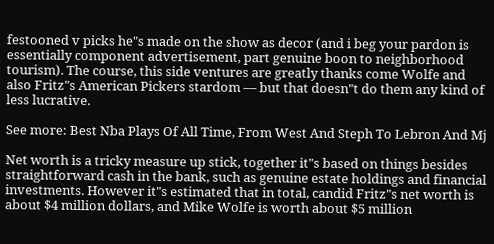festooned v picks he"s made on the show as decor (and i beg your pardon is essentially component advertisement, part genuine boon to neighborhood tourism). The course, this side ventures are greatly thanks come Wolfe and also Fritz"s American Pickers stardom — but that doesn"t do them any kind of less lucrative.

See more: Best Nba Plays Of All Time, From West And Steph To Lebron And Mj

Net worth is a tricky measure up stick, together it"s based on things besides straightforward cash in the bank, such as genuine estate holdings and financial investments. However it"s estimated that in total, candid Fritz"s net worth is about $4 million dollars, and Mike Wolfe is worth about $5 million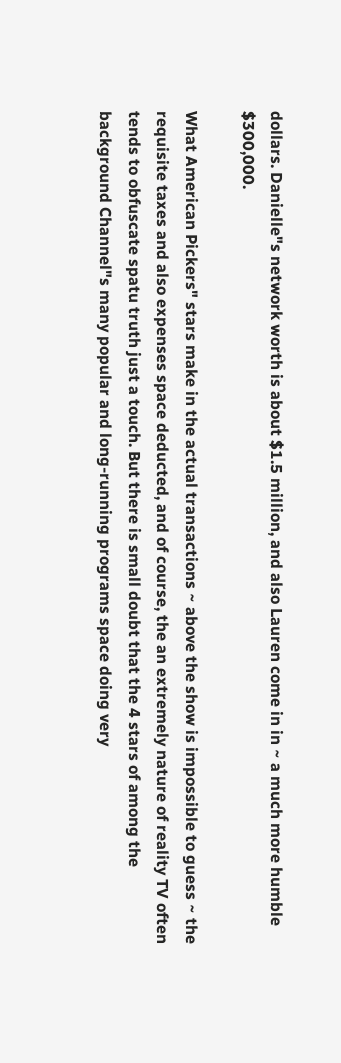dollars. Danielle"s network worth is about $1.5 million, and also Lauren come in in ~ a much more humble $300,000.

What American Pickers" stars make in the actual transactions ~ above the show is impossible to guess ~ the requisite taxes and also expenses space deducted, and of course, the an extremely nature of reality TV often tends to obfuscate spatu truth just a touch. But there is small doubt that the 4 stars of among the background Channel"s many popular and long-running programs space doing very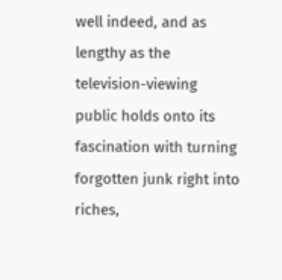well indeed, and as lengthy as the television-viewing public holds onto its fascination with turning forgotten junk right into riches,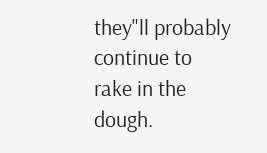they"ll probably continue to rake in the dough.